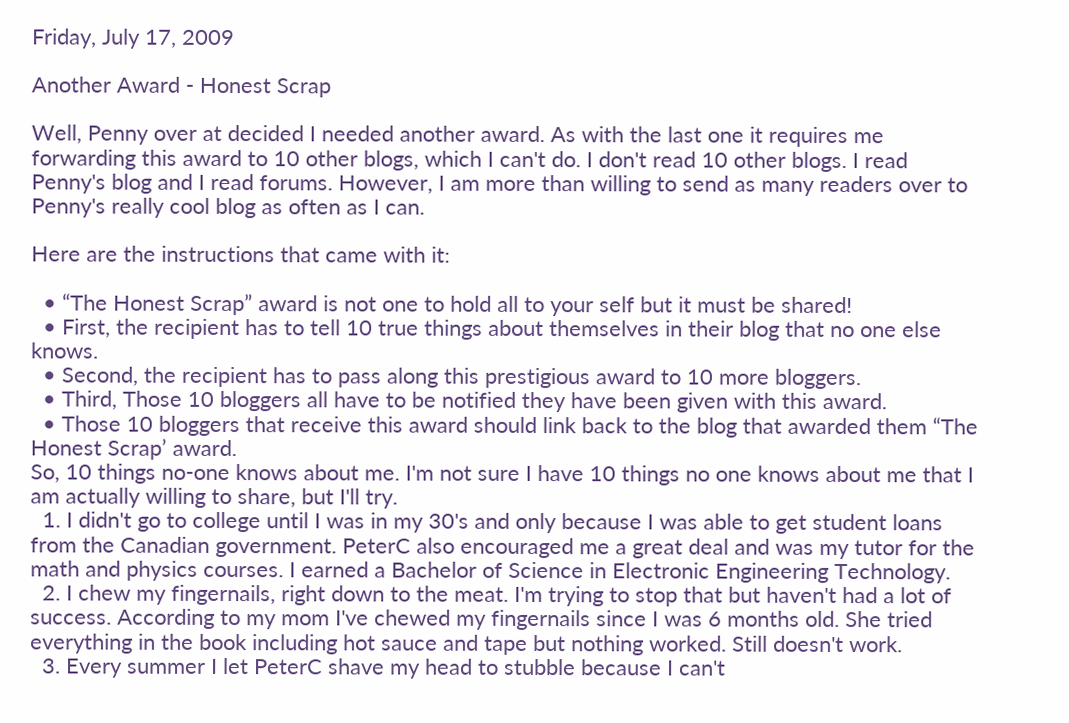Friday, July 17, 2009

Another Award - Honest Scrap

Well, Penny over at decided I needed another award. As with the last one it requires me forwarding this award to 10 other blogs, which I can't do. I don't read 10 other blogs. I read Penny's blog and I read forums. However, I am more than willing to send as many readers over to Penny's really cool blog as often as I can.

Here are the instructions that came with it:

  • “The Honest Scrap” award is not one to hold all to your self but it must be shared!
  • First, the recipient has to tell 10 true things about themselves in their blog that no one else knows.
  • Second, the recipient has to pass along this prestigious award to 10 more bloggers.
  • Third, Those 10 bloggers all have to be notified they have been given with this award.
  • Those 10 bloggers that receive this award should link back to the blog that awarded them “The Honest Scrap’ award.
So, 10 things no-one knows about me. I'm not sure I have 10 things no one knows about me that I am actually willing to share, but I'll try.
  1. I didn't go to college until I was in my 30's and only because I was able to get student loans from the Canadian government. PeterC also encouraged me a great deal and was my tutor for the math and physics courses. I earned a Bachelor of Science in Electronic Engineering Technology.
  2. I chew my fingernails, right down to the meat. I'm trying to stop that but haven't had a lot of success. According to my mom I've chewed my fingernails since I was 6 months old. She tried everything in the book including hot sauce and tape but nothing worked. Still doesn't work.
  3. Every summer I let PeterC shave my head to stubble because I can't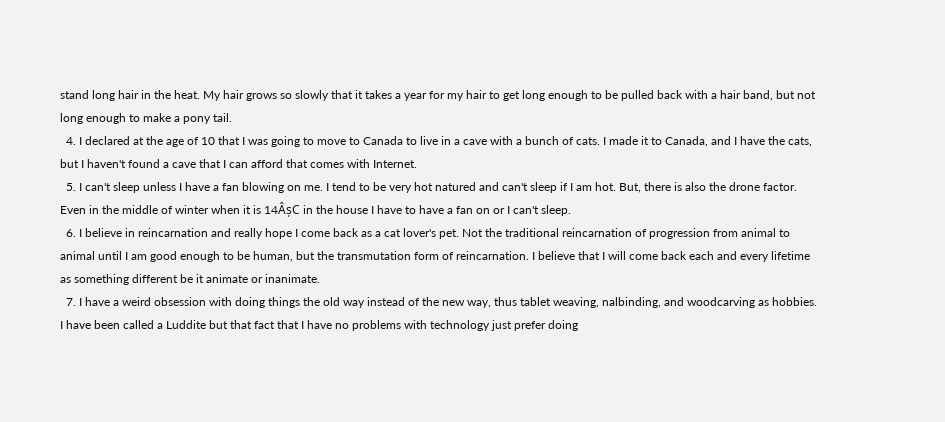stand long hair in the heat. My hair grows so slowly that it takes a year for my hair to get long enough to be pulled back with a hair band, but not long enough to make a pony tail.
  4. I declared at the age of 10 that I was going to move to Canada to live in a cave with a bunch of cats. I made it to Canada, and I have the cats, but I haven't found a cave that I can afford that comes with Internet.
  5. I can't sleep unless I have a fan blowing on me. I tend to be very hot natured and can't sleep if I am hot. But, there is also the drone factor. Even in the middle of winter when it is 14ÂșC in the house I have to have a fan on or I can't sleep.
  6. I believe in reincarnation and really hope I come back as a cat lover's pet. Not the traditional reincarnation of progression from animal to animal until I am good enough to be human, but the transmutation form of reincarnation. I believe that I will come back each and every lifetime as something different be it animate or inanimate.
  7. I have a weird obsession with doing things the old way instead of the new way, thus tablet weaving, nalbinding, and woodcarving as hobbies. I have been called a Luddite but that fact that I have no problems with technology just prefer doing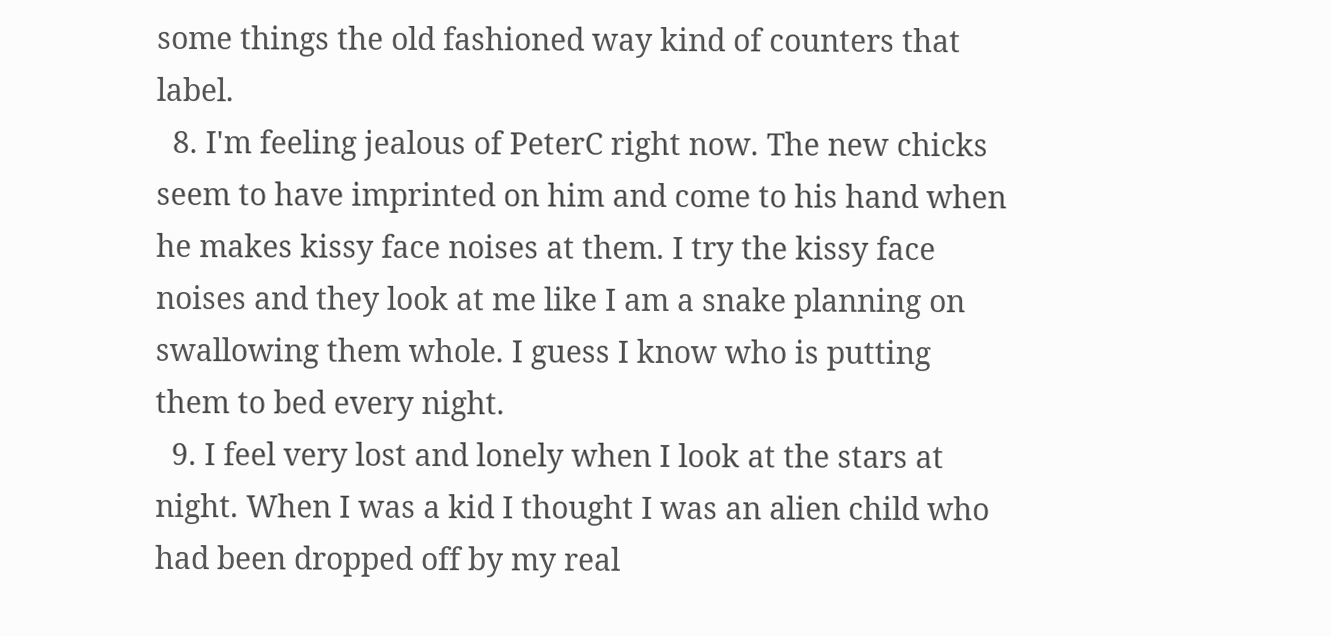some things the old fashioned way kind of counters that label.
  8. I'm feeling jealous of PeterC right now. The new chicks seem to have imprinted on him and come to his hand when he makes kissy face noises at them. I try the kissy face noises and they look at me like I am a snake planning on swallowing them whole. I guess I know who is putting them to bed every night.
  9. I feel very lost and lonely when I look at the stars at night. When I was a kid I thought I was an alien child who had been dropped off by my real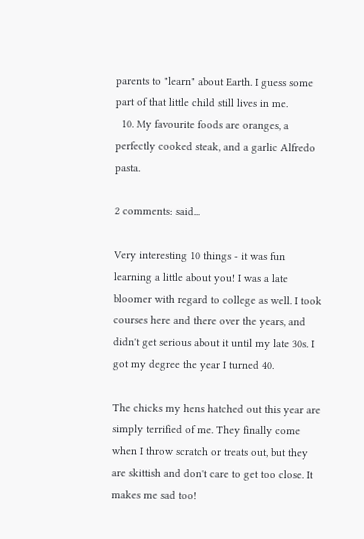parents to "learn" about Earth. I guess some part of that little child still lives in me.
  10. My favourite foods are oranges, a perfectly cooked steak, and a garlic Alfredo pasta.

2 comments: said...

Very interesting 10 things - it was fun learning a little about you! I was a late bloomer with regard to college as well. I took courses here and there over the years, and didn't get serious about it until my late 30s. I got my degree the year I turned 40.

The chicks my hens hatched out this year are simply terrified of me. They finally come when I throw scratch or treats out, but they are skittish and don't care to get too close. It makes me sad too!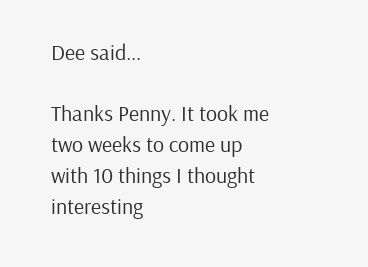Dee said...

Thanks Penny. It took me two weeks to come up with 10 things I thought interesting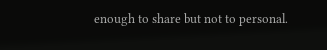enough to share but not to personal.